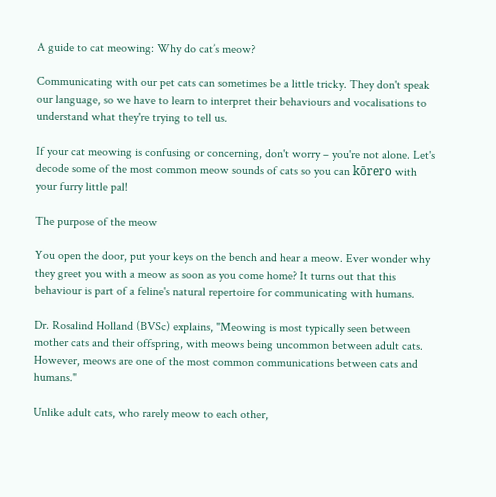A guide to cat meowing: Why do cat’s meow?

Communicating with our pet cats can sometimes be a little tricky. They don't speak our language, so we have to learn to interpret their behaviours and vocalisations to understand what they're trying to tell us.

If your cat meowing is confusing or concerning, don't worry – you're not alone. Let's decode some of the most common meow sounds of cats so you can kōrero with your furry little pal!

The purpose of the meow

You open the door, put your keys on the bench and hear a meow. Ever wonder why they greet you with a meow as soon as you come home? It turns out that this behaviour is part of a feline's natural repertoire for communicating with humans.

Dr. Rosalind Holland (BVSc) explains, "Meowing is most typically seen between mother cats and their offspring, with meows being uncommon between adult cats. However, meows are one of the most common communications between cats and humans."

Unlike adult cats, who rarely meow to each other,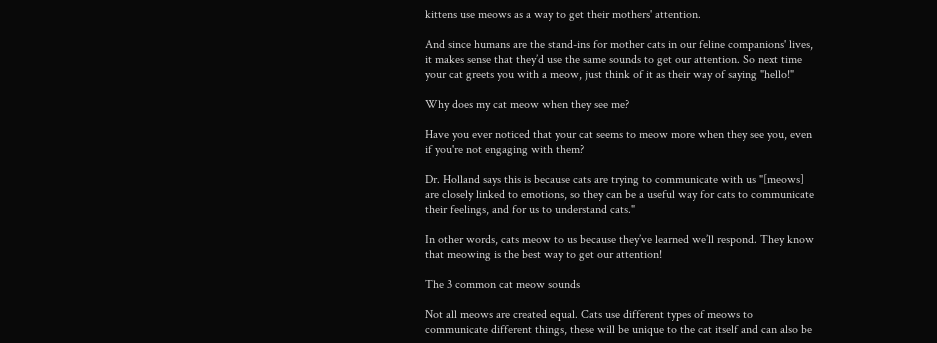kittens use meows as a way to get their mothers' attention.

And since humans are the stand-ins for mother cats in our feline companions' lives, it makes sense that they’d use the same sounds to get our attention. So next time your cat greets you with a meow, just think of it as their way of saying "hello!"

Why does my cat meow when they see me?

Have you ever noticed that your cat seems to meow more when they see you, even if you're not engaging with them?

Dr. Holland says this is because cats are trying to communicate with us "[meows] are closely linked to emotions, so they can be a useful way for cats to communicate their feelings, and for us to understand cats."

In other words, cats meow to us because they’ve learned we’ll respond. They know that meowing is the best way to get our attention!

The 3 common cat meow sounds

Not all meows are created equal. Cats use different types of meows to communicate different things, these will be unique to the cat itself and can also be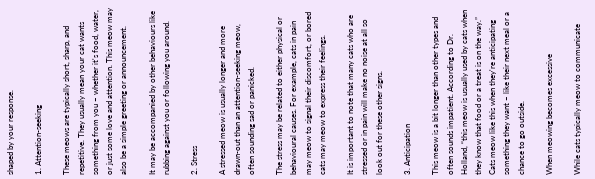shaped by your response.

1. Attention-seeking

These meows are typically short, sharp, and repetitive. They usually mean your cat wants something from you – whether it's food, water, or just some love and attention. This meow may also be a simple greeting or announcement.

It may be accompanied by other behaviours like rubbing against you or following you around.

2. Stress

A stressed meow is usually longer and more drawn-out than an attention-seeking meow, often sounding sad or panicked.

The stress may be related to either physical or behavioural causes. For example, cats in pain may meow to signal their discomfort, or bored cats may meow to express their feelings.

It is important to note that many cats who are stressed or in pain will make no noise at all so look out for these other signs.

3. Anticipation

This meow is a bit longer than other types and often sounds impatient. According to Dr. Holland, “this meow is usually used by cats when they know that food or a treat is on the way.” Cats meow like this when they're anticipating something they want – like their next meal or a chance to go outside.

When meowing becomes excessive

While cats typically meow to communicate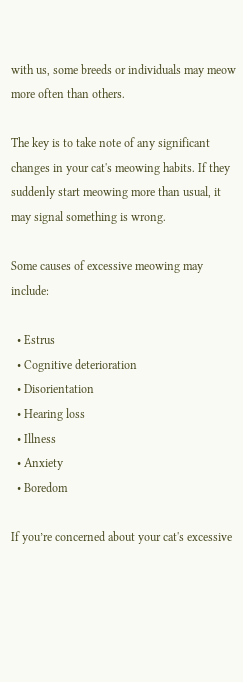with us, some breeds or individuals may meow more often than others.

The key is to take note of any significant changes in your cat's meowing habits. If they suddenly start meowing more than usual, it may signal something is wrong.

Some causes of excessive meowing may include:

  • Estrus
  • Cognitive deterioration
  • Disorientation
  • Hearing loss
  • Illness
  • Anxiety
  • Boredom

If you’re concerned about your cat's excessive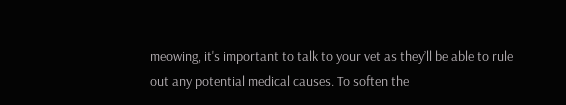meowing, it's important to talk to your vet as they’ll be able to rule out any potential medical causes. To soften the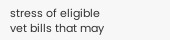stress of eligible vet bills that may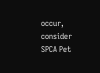occur, consider SPCA Pet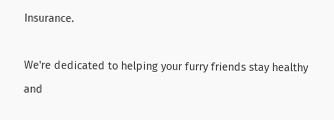Insurance.

We're dedicated to helping your furry friends stay healthy and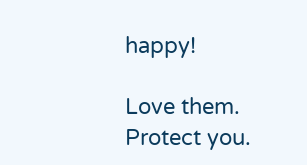happy!

Love them. Protect you.